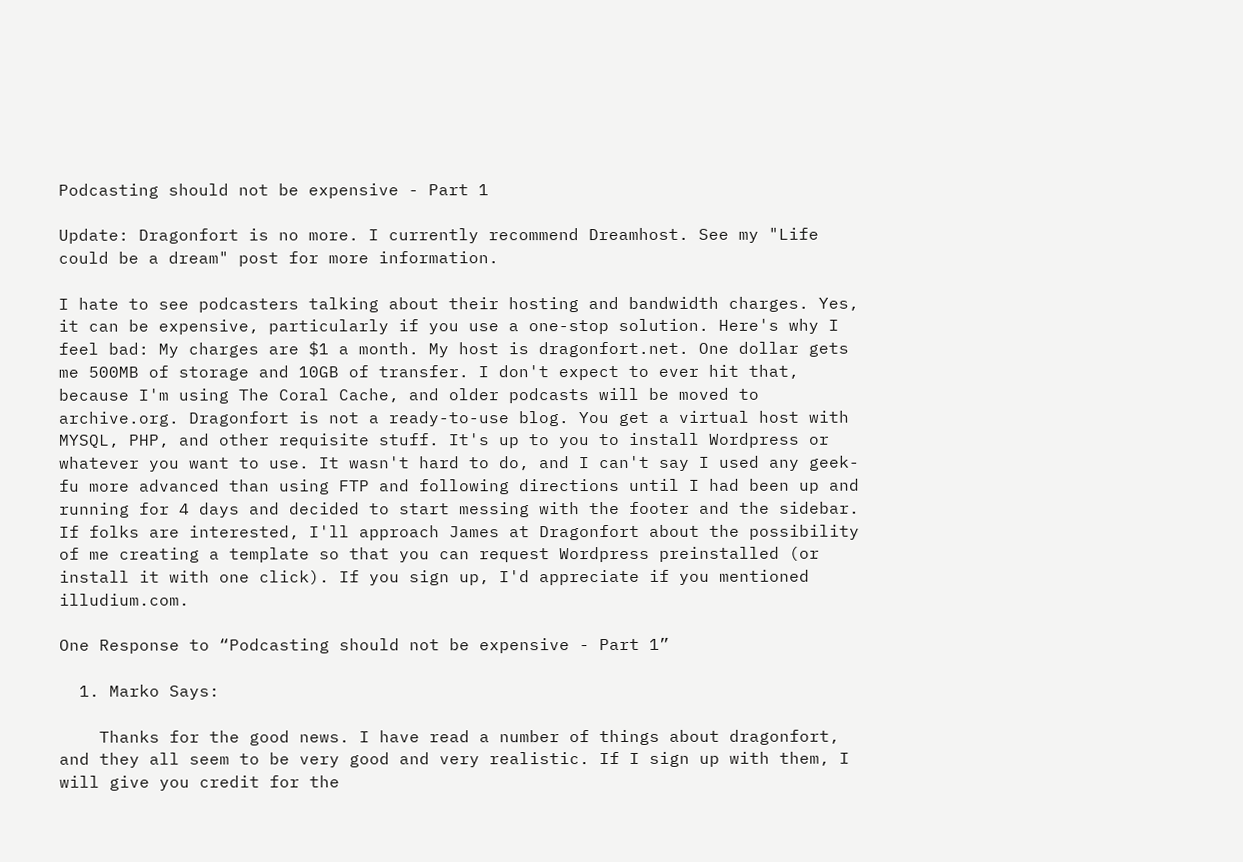Podcasting should not be expensive - Part 1

Update: Dragonfort is no more. I currently recommend Dreamhost. See my "Life could be a dream" post for more information.

I hate to see podcasters talking about their hosting and bandwidth charges. Yes, it can be expensive, particularly if you use a one-stop solution. Here's why I feel bad: My charges are $1 a month. My host is dragonfort.net. One dollar gets me 500MB of storage and 10GB of transfer. I don't expect to ever hit that, because I'm using The Coral Cache, and older podcasts will be moved to archive.org. Dragonfort is not a ready-to-use blog. You get a virtual host with MYSQL, PHP, and other requisite stuff. It's up to you to install Wordpress or whatever you want to use. It wasn't hard to do, and I can't say I used any geek-fu more advanced than using FTP and following directions until I had been up and running for 4 days and decided to start messing with the footer and the sidebar. If folks are interested, I'll approach James at Dragonfort about the possibility of me creating a template so that you can request Wordpress preinstalled (or install it with one click). If you sign up, I'd appreciate if you mentioned illudium.com.

One Response to “Podcasting should not be expensive - Part 1”

  1. Marko Says:

    Thanks for the good news. I have read a number of things about dragonfort, and they all seem to be very good and very realistic. If I sign up with them, I will give you credit for the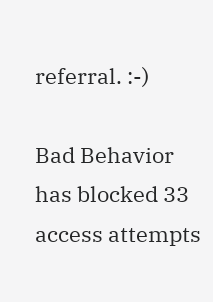referral. :-)

Bad Behavior has blocked 33 access attempts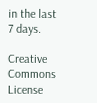in the last 7 days.

Creative Commons License